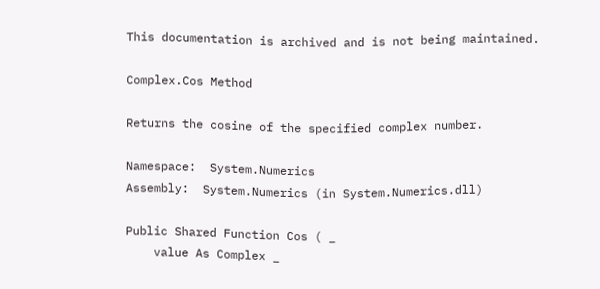This documentation is archived and is not being maintained.

Complex.Cos Method

Returns the cosine of the specified complex number.

Namespace:  System.Numerics
Assembly:  System.Numerics (in System.Numerics.dll)

Public Shared Function Cos ( _
    value As Complex _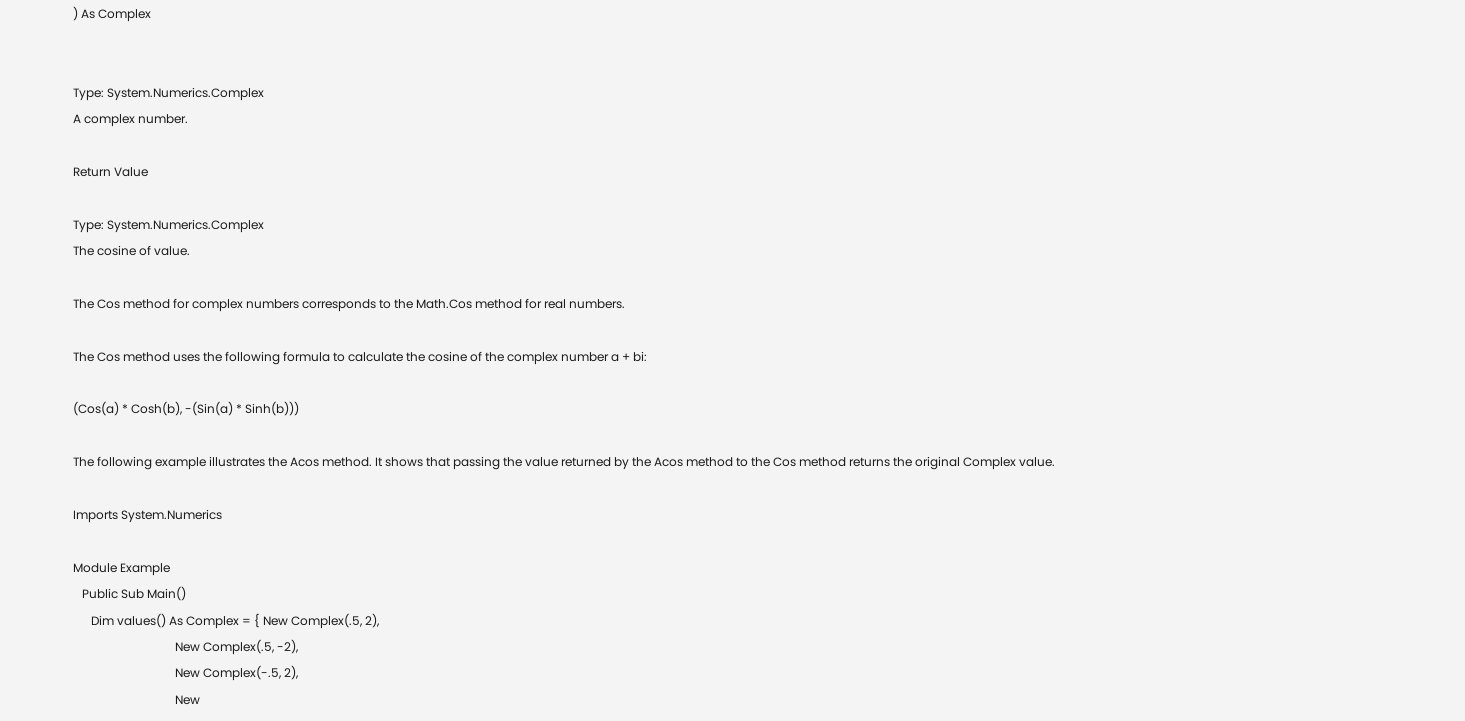) As Complex


Type: System.Numerics.Complex
A complex number.

Return Value

Type: System.Numerics.Complex
The cosine of value.

The Cos method for complex numbers corresponds to the Math.Cos method for real numbers.

The Cos method uses the following formula to calculate the cosine of the complex number a + bi:

(Cos(a) * Cosh(b), -(Sin(a) * Sinh(b)))

The following example illustrates the Acos method. It shows that passing the value returned by the Acos method to the Cos method returns the original Complex value.

Imports System.Numerics

Module Example
   Public Sub Main()
      Dim values() As Complex = { New Complex(.5, 2),
                                  New Complex(.5, -2),
                                  New Complex(-.5, 2),
                                  New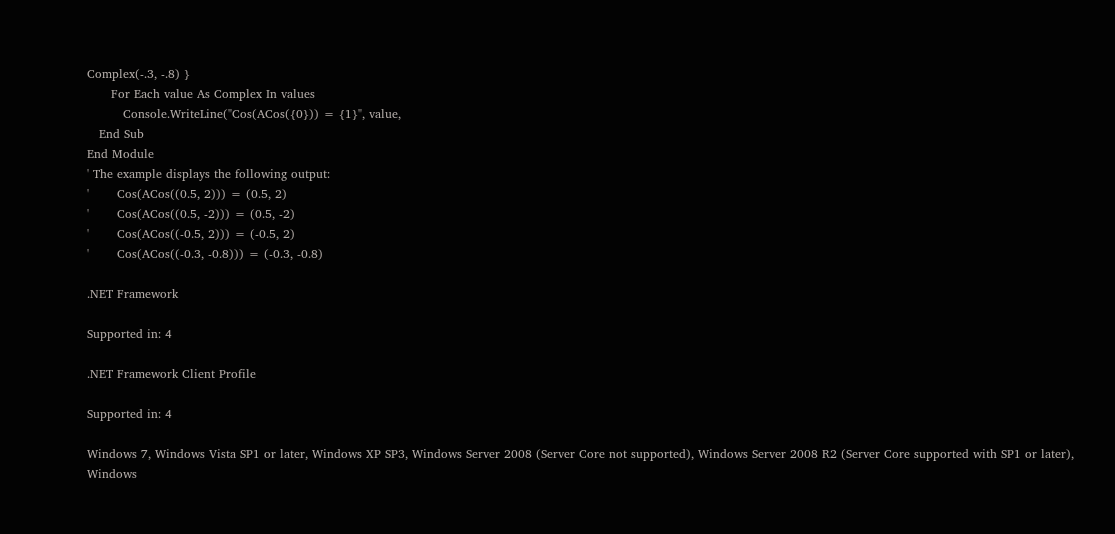Complex(-.3, -.8) }
      For Each value As Complex In values
         Console.WriteLine("Cos(ACos({0})) = {1}", value,
   End Sub
End Module
' The example displays the following output:
'       Cos(ACos((0.5, 2))) = (0.5, 2)
'       Cos(ACos((0.5, -2))) = (0.5, -2)
'       Cos(ACos((-0.5, 2))) = (-0.5, 2)
'       Cos(ACos((-0.3, -0.8))) = (-0.3, -0.8)

.NET Framework

Supported in: 4

.NET Framework Client Profile

Supported in: 4

Windows 7, Windows Vista SP1 or later, Windows XP SP3, Windows Server 2008 (Server Core not supported), Windows Server 2008 R2 (Server Core supported with SP1 or later), Windows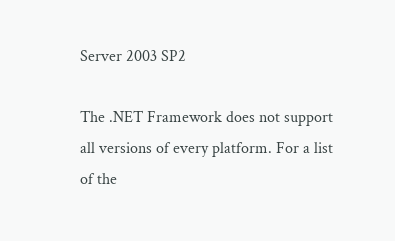Server 2003 SP2

The .NET Framework does not support all versions of every platform. For a list of the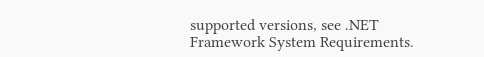supported versions, see .NET Framework System Requirements.